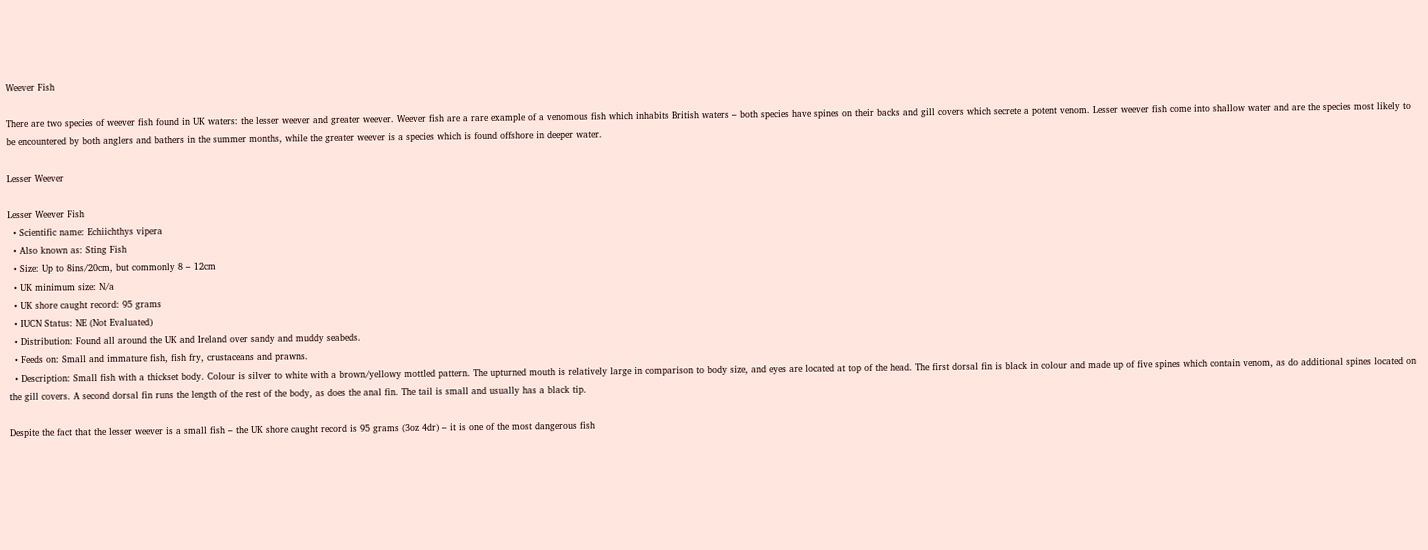Weever Fish

There are two species of weever fish found in UK waters: the lesser weever and greater weever. Weever fish are a rare example of a venomous fish which inhabits British waters – both species have spines on their backs and gill covers which secrete a potent venom. Lesser weever fish come into shallow water and are the species most likely to be encountered by both anglers and bathers in the summer months, while the greater weever is a species which is found offshore in deeper water.

Lesser Weever

Lesser Weever Fish
  • Scientific name: Echiichthys vipera
  • Also known as: Sting Fish
  • Size: Up to 8ins/20cm, but commonly 8 – 12cm
  • UK minimum size: N/a
  • UK shore caught record: 95 grams
  • IUCN Status: NE (Not Evaluated)
  • Distribution: Found all around the UK and Ireland over sandy and muddy seabeds.
  • Feeds on: Small and immature fish, fish fry, crustaceans and prawns.
  • Description: Small fish with a thickset body. Colour is silver to white with a brown/yellowy mottled pattern. The upturned mouth is relatively large in comparison to body size, and eyes are located at top of the head. The first dorsal fin is black in colour and made up of five spines which contain venom, as do additional spines located on the gill covers. A second dorsal fin runs the length of the rest of the body, as does the anal fin. The tail is small and usually has a black tip.

Despite the fact that the lesser weever is a small fish – the UK shore caught record is 95 grams (3oz 4dr) – it is one of the most dangerous fish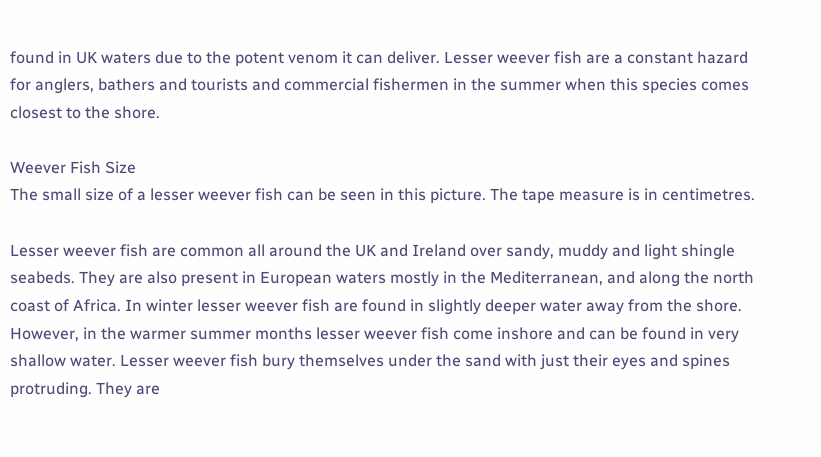found in UK waters due to the potent venom it can deliver. Lesser weever fish are a constant hazard for anglers, bathers and tourists and commercial fishermen in the summer when this species comes closest to the shore.

Weever Fish Size
The small size of a lesser weever fish can be seen in this picture. The tape measure is in centimetres.

Lesser weever fish are common all around the UK and Ireland over sandy, muddy and light shingle seabeds. They are also present in European waters mostly in the Mediterranean, and along the north coast of Africa. In winter lesser weever fish are found in slightly deeper water away from the shore. However, in the warmer summer months lesser weever fish come inshore and can be found in very shallow water. Lesser weever fish bury themselves under the sand with just their eyes and spines protruding. They are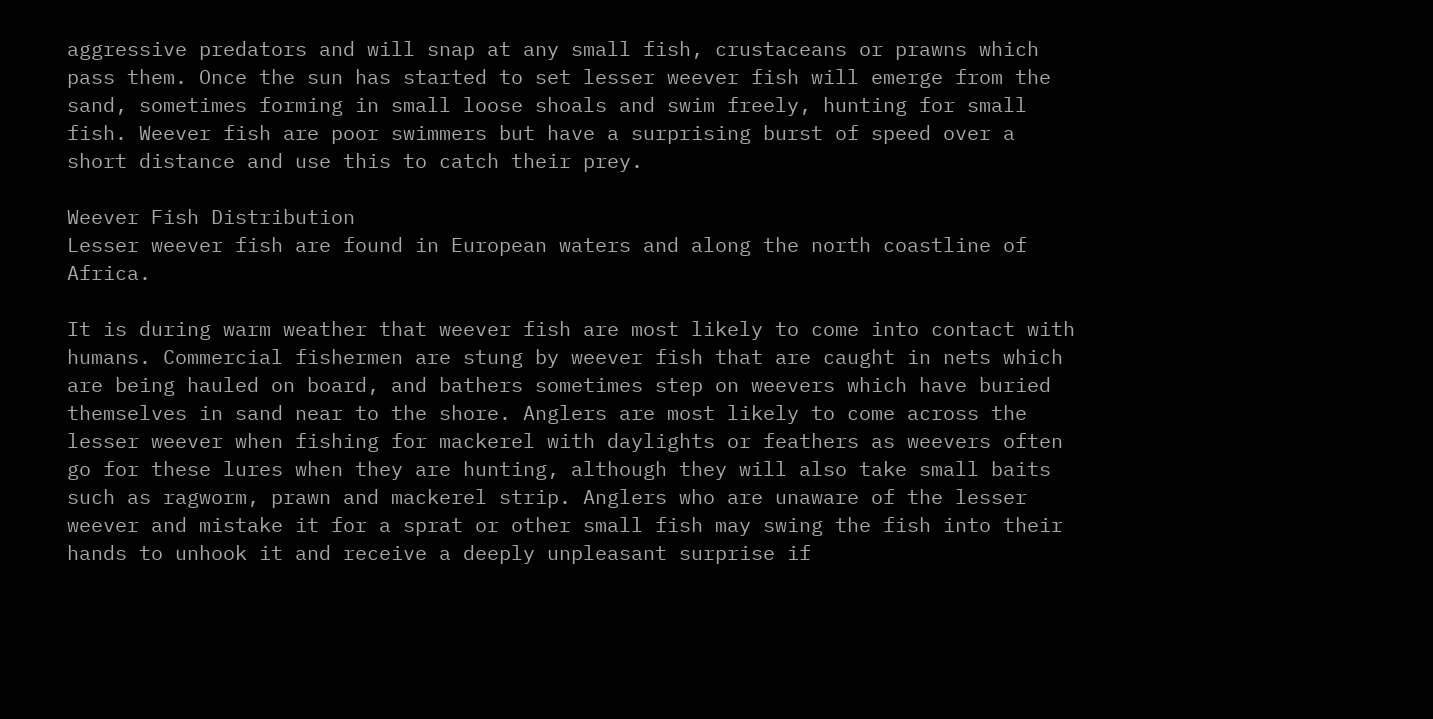aggressive predators and will snap at any small fish, crustaceans or prawns which pass them. Once the sun has started to set lesser weever fish will emerge from the sand, sometimes forming in small loose shoals and swim freely, hunting for small fish. Weever fish are poor swimmers but have a surprising burst of speed over a short distance and use this to catch their prey.

Weever Fish Distribution
Lesser weever fish are found in European waters and along the north coastline of Africa.

It is during warm weather that weever fish are most likely to come into contact with humans. Commercial fishermen are stung by weever fish that are caught in nets which are being hauled on board, and bathers sometimes step on weevers which have buried themselves in sand near to the shore. Anglers are most likely to come across the lesser weever when fishing for mackerel with daylights or feathers as weevers often go for these lures when they are hunting, although they will also take small baits such as ragworm, prawn and mackerel strip. Anglers who are unaware of the lesser weever and mistake it for a sprat or other small fish may swing the fish into their hands to unhook it and receive a deeply unpleasant surprise if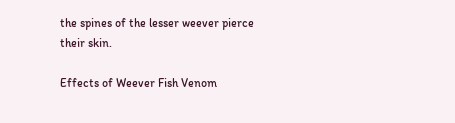the spines of the lesser weever pierce their skin.

Effects of Weever Fish Venom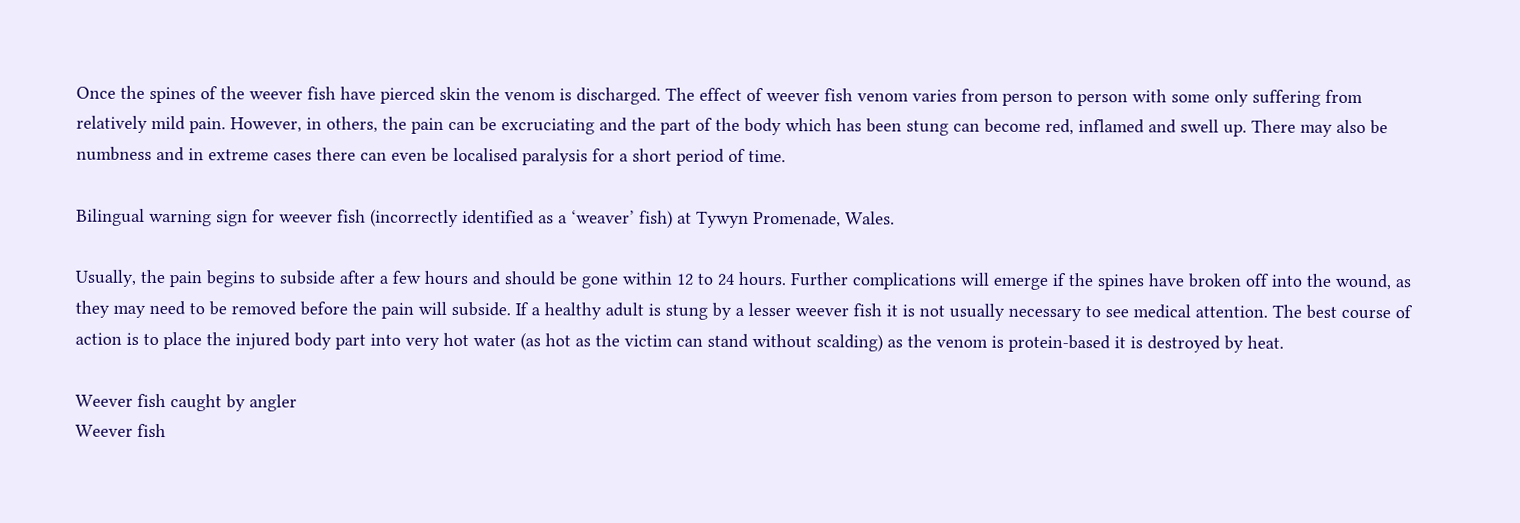Once the spines of the weever fish have pierced skin the venom is discharged. The effect of weever fish venom varies from person to person with some only suffering from relatively mild pain. However, in others, the pain can be excruciating and the part of the body which has been stung can become red, inflamed and swell up. There may also be numbness and in extreme cases there can even be localised paralysis for a short period of time.

Bilingual warning sign for weever fish (incorrectly identified as a ‘weaver’ fish) at Tywyn Promenade, Wales.

Usually, the pain begins to subside after a few hours and should be gone within 12 to 24 hours. Further complications will emerge if the spines have broken off into the wound, as they may need to be removed before the pain will subside. If a healthy adult is stung by a lesser weever fish it is not usually necessary to see medical attention. The best course of action is to place the injured body part into very hot water (as hot as the victim can stand without scalding) as the venom is protein-based it is destroyed by heat.

Weever fish caught by angler
Weever fish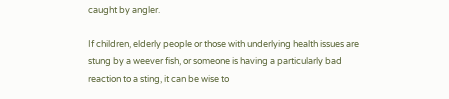caught by angler.

If children, elderly people or those with underlying health issues are stung by a weever fish, or someone is having a particularly bad reaction to a sting, it can be wise to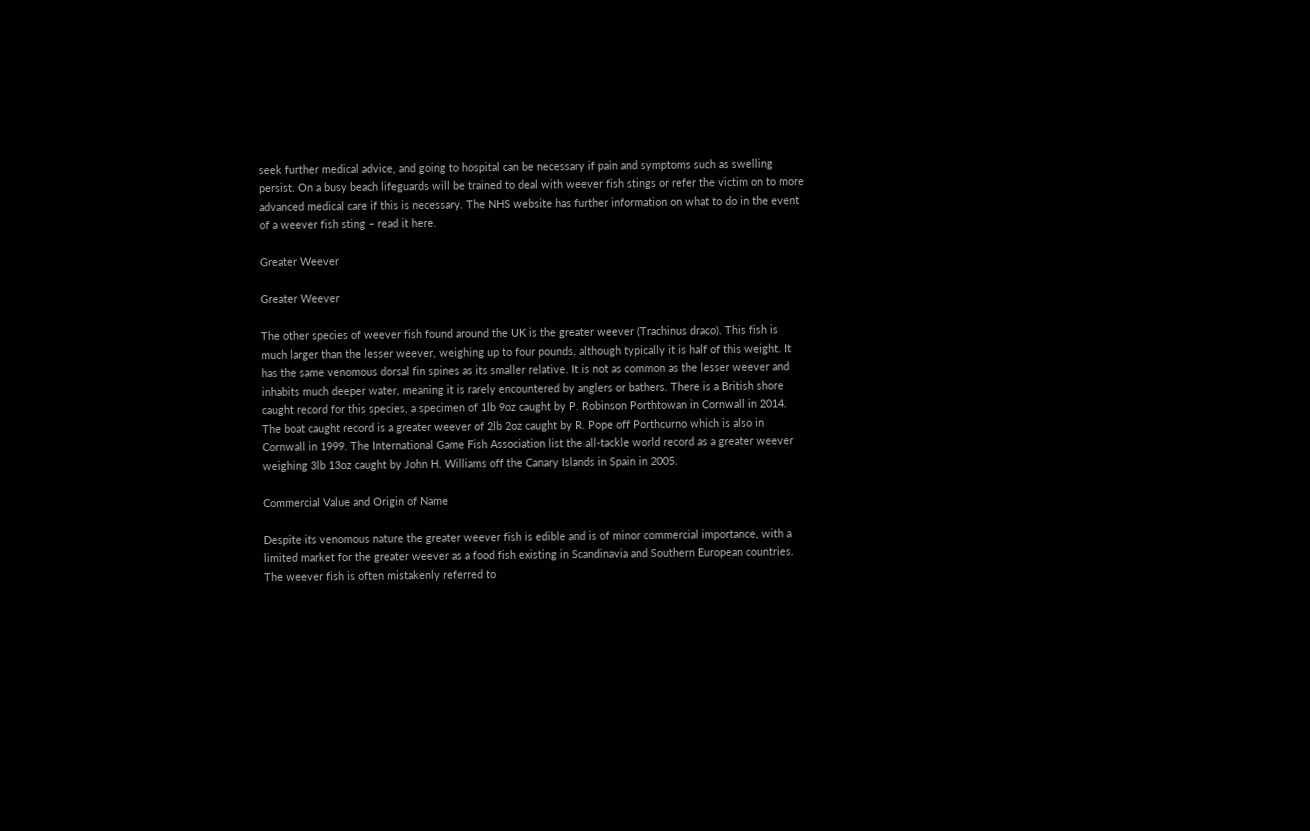seek further medical advice, and going to hospital can be necessary if pain and symptoms such as swelling persist. On a busy beach lifeguards will be trained to deal with weever fish stings or refer the victim on to more advanced medical care if this is necessary. The NHS website has further information on what to do in the event of a weever fish sting – read it here.

Greater Weever

Greater Weever

The other species of weever fish found around the UK is the greater weever (Trachinus draco). This fish is much larger than the lesser weever, weighing up to four pounds, although typically it is half of this weight. It has the same venomous dorsal fin spines as its smaller relative. It is not as common as the lesser weever and inhabits much deeper water, meaning it is rarely encountered by anglers or bathers. There is a British shore caught record for this species, a specimen of 1lb 9oz caught by P. Robinson Porthtowan in Cornwall in 2014. The boat caught record is a greater weever of 2lb 2oz caught by R. Pope off Porthcurno which is also in Cornwall in 1999. The International Game Fish Association list the all-tackle world record as a greater weever weighing 3lb 13oz caught by John H. Williams off the Canary Islands in Spain in 2005.

Commercial Value and Origin of Name

Despite its venomous nature the greater weever fish is edible and is of minor commercial importance, with a limited market for the greater weever as a food fish existing in Scandinavia and Southern European countries. The weever fish is often mistakenly referred to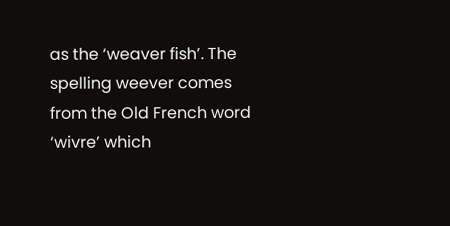as the ‘weaver fish’. The spelling weever comes from the Old French word ‘wivre’ which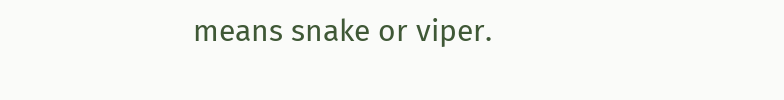means snake or viper.